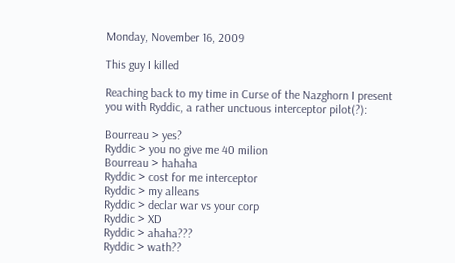Monday, November 16, 2009

This guy I killed

Reaching back to my time in Curse of the Nazghorn I present you with Ryddic, a rather unctuous interceptor pilot(?):

Bourreau > yes?
Ryddic > you no give me 40 milion
Bourreau > hahaha
Ryddic > cost for me interceptor
Ryddic > my alleans
Ryddic > declar war vs your corp
Ryddic > XD
Ryddic > ahaha???
Ryddic > wath??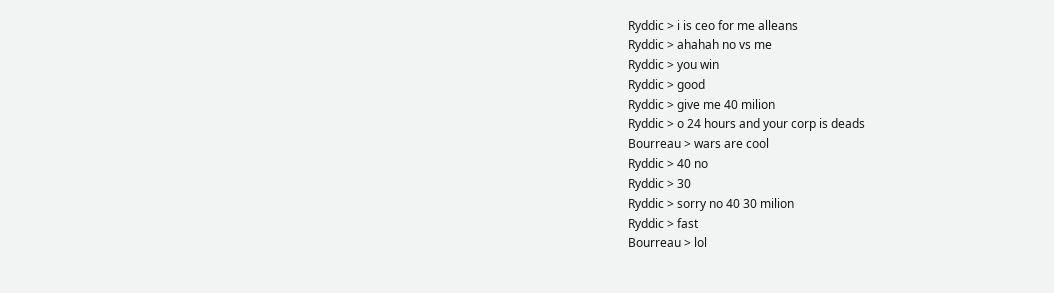Ryddic > i is ceo for me alleans
Ryddic > ahahah no vs me
Ryddic > you win
Ryddic > good
Ryddic > give me 40 milion
Ryddic > o 24 hours and your corp is deads
Bourreau > wars are cool
Ryddic > 40 no
Ryddic > 30
Ryddic > sorry no 40 30 milion
Ryddic > fast
Bourreau > lol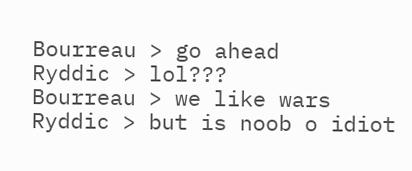Bourreau > go ahead
Ryddic > lol???
Bourreau > we like wars
Ryddic > but is noob o idiot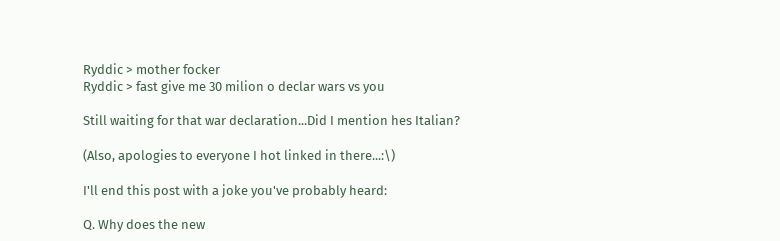Ryddic > mother focker
Ryddic > fast give me 30 milion o declar wars vs you

Still waiting for that war declaration...Did I mention hes Italian?

(Also, apologies to everyone I hot linked in there...:\)

I'll end this post with a joke you've probably heard:

Q. Why does the new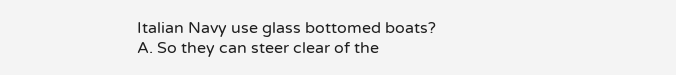Italian Navy use glass bottomed boats?
A. So they can steer clear of the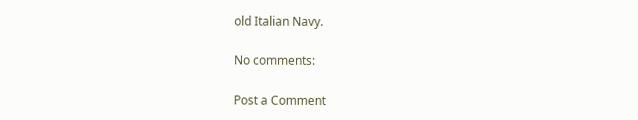old Italian Navy.

No comments:

Post a Comment